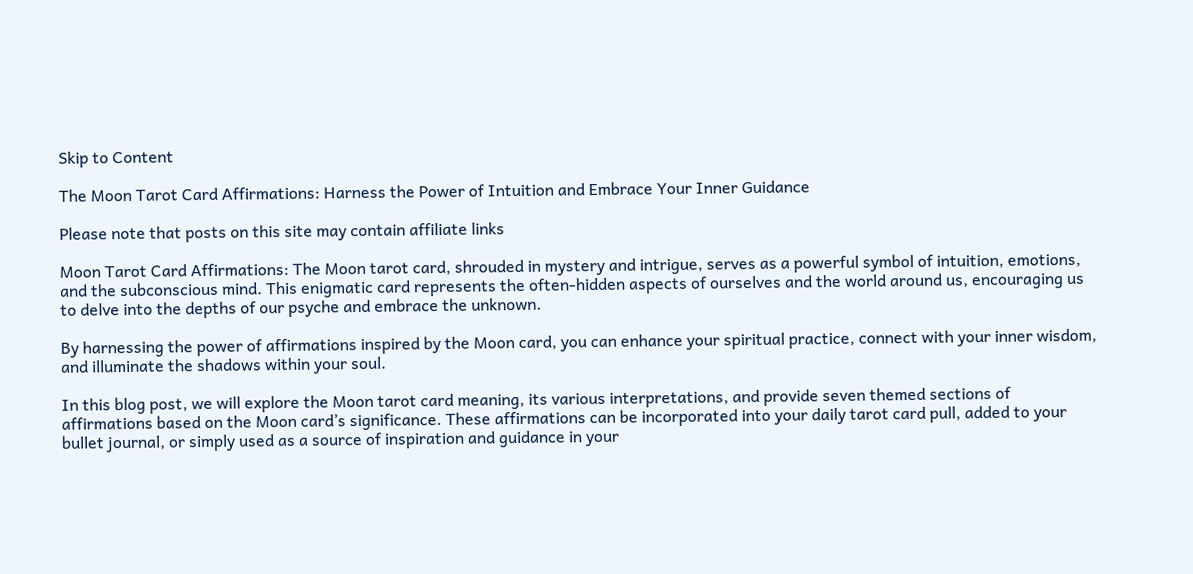Skip to Content

The Moon Tarot Card Affirmations: Harness the Power of Intuition and Embrace Your Inner Guidance

Please note that posts on this site may contain affiliate links

Moon Tarot Card Affirmations: The Moon tarot card, shrouded in mystery and intrigue, serves as a powerful symbol of intuition, emotions, and the subconscious mind. This enigmatic card represents the often-hidden aspects of ourselves and the world around us, encouraging us to delve into the depths of our psyche and embrace the unknown.

By harnessing the power of affirmations inspired by the Moon card, you can enhance your spiritual practice, connect with your inner wisdom, and illuminate the shadows within your soul.

In this blog post, we will explore the Moon tarot card meaning, its various interpretations, and provide seven themed sections of affirmations based on the Moon card’s significance. These affirmations can be incorporated into your daily tarot card pull, added to your bullet journal, or simply used as a source of inspiration and guidance in your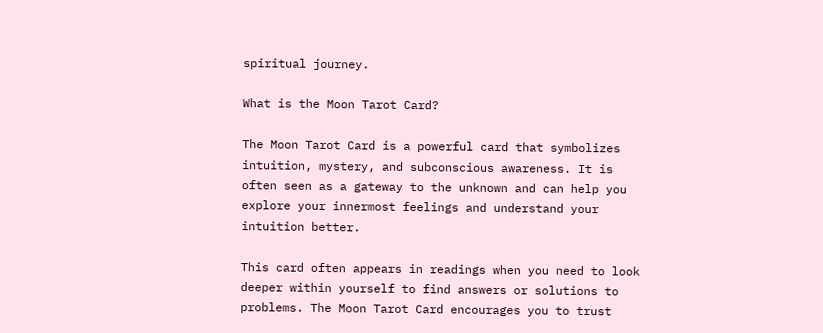spiritual journey.

What is the Moon Tarot Card?

The Moon Tarot Card is a powerful card that symbolizes intuition, mystery, and subconscious awareness. It is often seen as a gateway to the unknown and can help you explore your innermost feelings and understand your intuition better.

This card often appears in readings when you need to look deeper within yourself to find answers or solutions to problems. The Moon Tarot Card encourages you to trust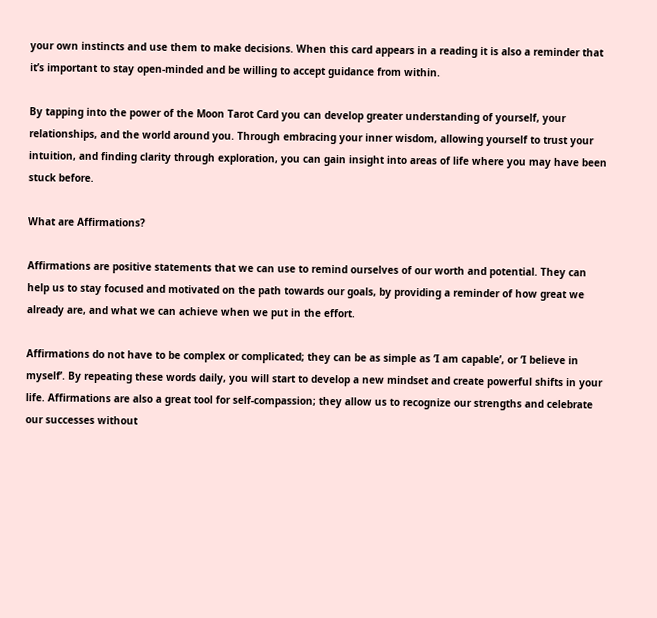your own instincts and use them to make decisions. When this card appears in a reading it is also a reminder that it’s important to stay open-minded and be willing to accept guidance from within.

By tapping into the power of the Moon Tarot Card you can develop greater understanding of yourself, your relationships, and the world around you. Through embracing your inner wisdom, allowing yourself to trust your intuition, and finding clarity through exploration, you can gain insight into areas of life where you may have been stuck before.

What are Affirmations?

Affirmations are positive statements that we can use to remind ourselves of our worth and potential. They can help us to stay focused and motivated on the path towards our goals, by providing a reminder of how great we already are, and what we can achieve when we put in the effort.

Affirmations do not have to be complex or complicated; they can be as simple as ‘I am capable’, or ‘I believe in myself’. By repeating these words daily, you will start to develop a new mindset and create powerful shifts in your life. Affirmations are also a great tool for self-compassion; they allow us to recognize our strengths and celebrate our successes without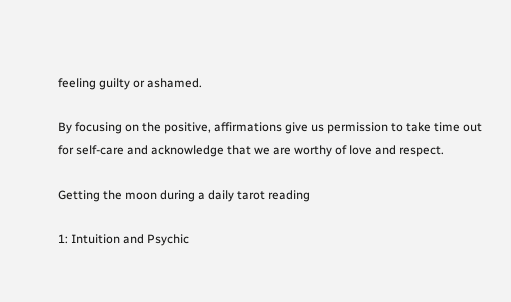feeling guilty or ashamed.

By focusing on the positive, affirmations give us permission to take time out for self-care and acknowledge that we are worthy of love and respect.

Getting the moon during a daily tarot reading

1: Intuition and Psychic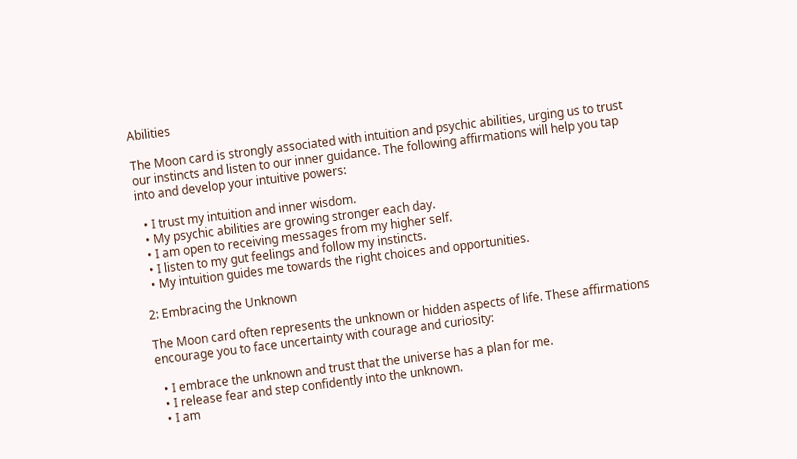Abilities

The Moon card is strongly associated with intuition and psychic abilities, urging us to trust our instincts and listen to our inner guidance. The following affirmations will help you tap into and develop your intuitive powers:

  • I trust my intuition and inner wisdom.
  • My psychic abilities are growing stronger each day.
  • I am open to receiving messages from my higher self.
  • I listen to my gut feelings and follow my instincts.
  • My intuition guides me towards the right choices and opportunities.

2: Embracing the Unknown

The Moon card often represents the unknown or hidden aspects of life. These affirmations encourage you to face uncertainty with courage and curiosity:

  • I embrace the unknown and trust that the universe has a plan for me.
  • I release fear and step confidently into the unknown.
  • I am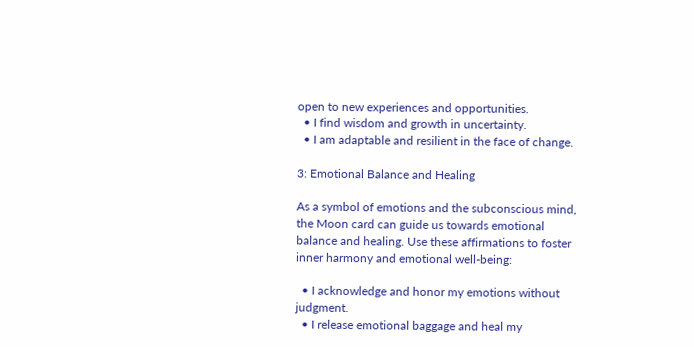open to new experiences and opportunities.
  • I find wisdom and growth in uncertainty.
  • I am adaptable and resilient in the face of change.

3: Emotional Balance and Healing

As a symbol of emotions and the subconscious mind, the Moon card can guide us towards emotional balance and healing. Use these affirmations to foster inner harmony and emotional well-being:

  • I acknowledge and honor my emotions without judgment.
  • I release emotional baggage and heal my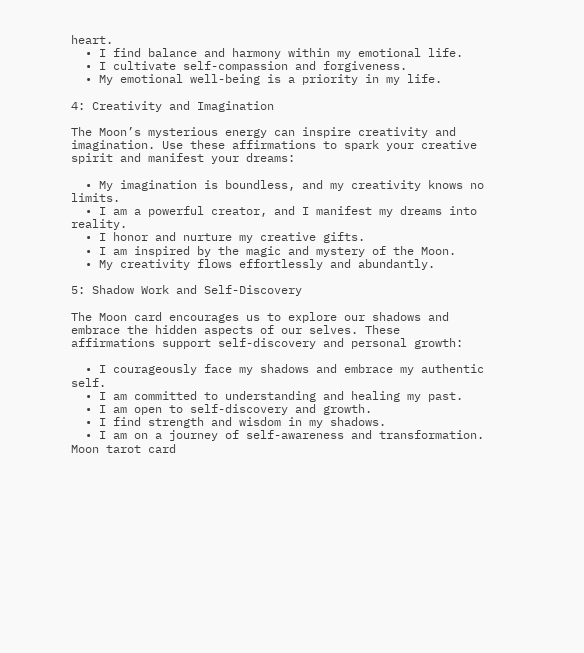heart.
  • I find balance and harmony within my emotional life.
  • I cultivate self-compassion and forgiveness.
  • My emotional well-being is a priority in my life.

4: Creativity and Imagination

The Moon’s mysterious energy can inspire creativity and imagination. Use these affirmations to spark your creative spirit and manifest your dreams:

  • My imagination is boundless, and my creativity knows no limits.
  • I am a powerful creator, and I manifest my dreams into reality.
  • I honor and nurture my creative gifts.
  • I am inspired by the magic and mystery of the Moon.
  • My creativity flows effortlessly and abundantly.

5: Shadow Work and Self-Discovery

The Moon card encourages us to explore our shadows and embrace the hidden aspects of our selves. These affirmations support self-discovery and personal growth:

  • I courageously face my shadows and embrace my authentic self.
  • I am committed to understanding and healing my past.
  • I am open to self-discovery and growth.
  • I find strength and wisdom in my shadows.
  • I am on a journey of self-awareness and transformation.
Moon tarot card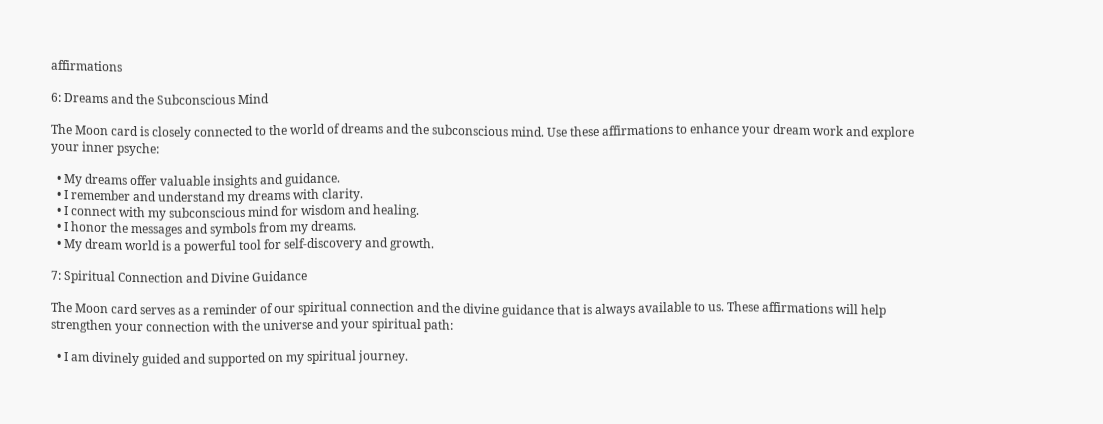affirmations

6: Dreams and the Subconscious Mind

The Moon card is closely connected to the world of dreams and the subconscious mind. Use these affirmations to enhance your dream work and explore your inner psyche:

  • My dreams offer valuable insights and guidance.
  • I remember and understand my dreams with clarity.
  • I connect with my subconscious mind for wisdom and healing.
  • I honor the messages and symbols from my dreams.
  • My dream world is a powerful tool for self-discovery and growth.

7: Spiritual Connection and Divine Guidance

The Moon card serves as a reminder of our spiritual connection and the divine guidance that is always available to us. These affirmations will help strengthen your connection with the universe and your spiritual path:

  • I am divinely guided and supported on my spiritual journey.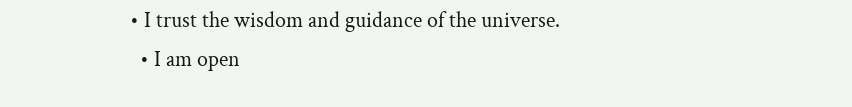• I trust the wisdom and guidance of the universe.
  • I am open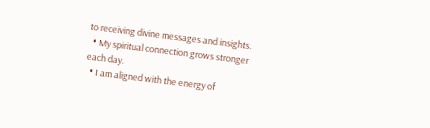to receiving divine messages and insights.
  • My spiritual connection grows stronger each day.
  • I am aligned with the energy of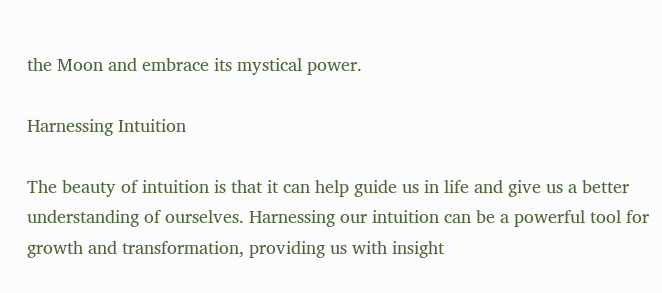the Moon and embrace its mystical power.

Harnessing Intuition

The beauty of intuition is that it can help guide us in life and give us a better understanding of ourselves. Harnessing our intuition can be a powerful tool for growth and transformation, providing us with insight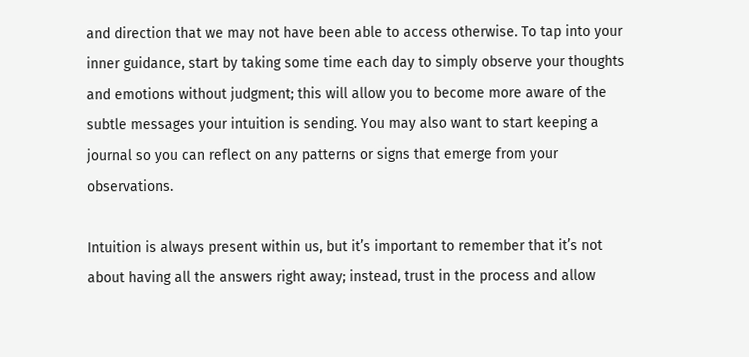and direction that we may not have been able to access otherwise. To tap into your inner guidance, start by taking some time each day to simply observe your thoughts and emotions without judgment; this will allow you to become more aware of the subtle messages your intuition is sending. You may also want to start keeping a journal so you can reflect on any patterns or signs that emerge from your observations.

Intuition is always present within us, but it’s important to remember that it’s not about having all the answers right away; instead, trust in the process and allow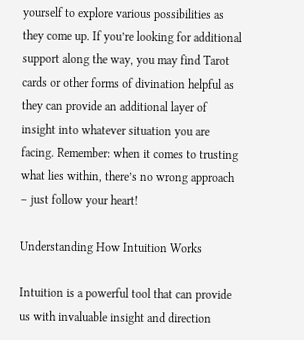yourself to explore various possibilities as they come up. If you’re looking for additional support along the way, you may find Tarot cards or other forms of divination helpful as they can provide an additional layer of insight into whatever situation you are facing. Remember: when it comes to trusting what lies within, there’s no wrong approach – just follow your heart!

Understanding How Intuition Works

Intuition is a powerful tool that can provide us with invaluable insight and direction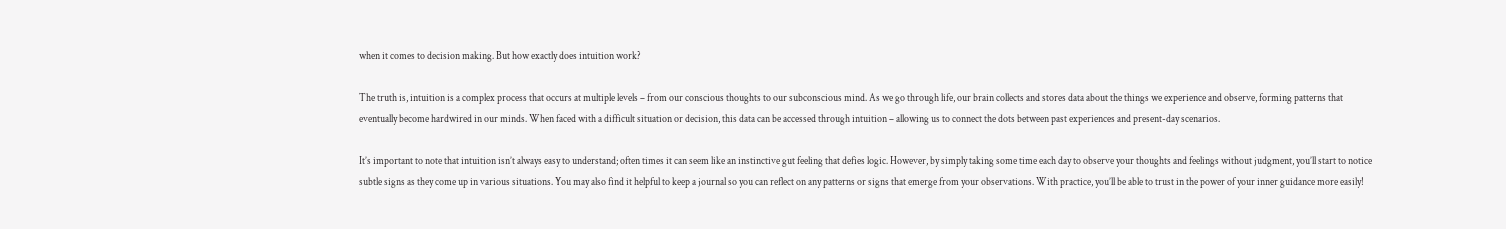when it comes to decision making. But how exactly does intuition work?

The truth is, intuition is a complex process that occurs at multiple levels – from our conscious thoughts to our subconscious mind. As we go through life, our brain collects and stores data about the things we experience and observe, forming patterns that eventually become hardwired in our minds. When faced with a difficult situation or decision, this data can be accessed through intuition – allowing us to connect the dots between past experiences and present-day scenarios.

It’s important to note that intuition isn’t always easy to understand; often times it can seem like an instinctive gut feeling that defies logic. However, by simply taking some time each day to observe your thoughts and feelings without judgment, you’ll start to notice subtle signs as they come up in various situations. You may also find it helpful to keep a journal so you can reflect on any patterns or signs that emerge from your observations. With practice, you’ll be able to trust in the power of your inner guidance more easily!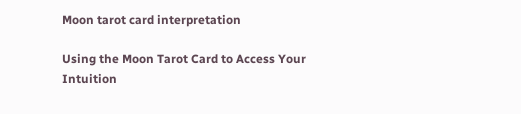Moon tarot card interpretation

Using the Moon Tarot Card to Access Your Intuition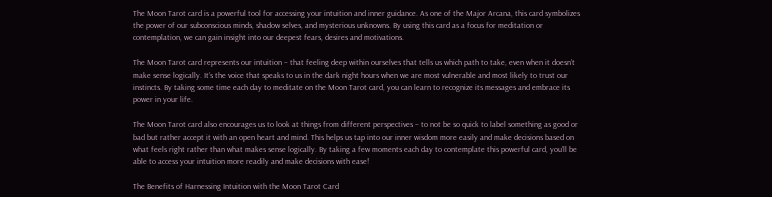The Moon Tarot card is a powerful tool for accessing your intuition and inner guidance. As one of the Major Arcana, this card symbolizes the power of our subconscious minds, shadow selves, and mysterious unknowns. By using this card as a focus for meditation or contemplation, we can gain insight into our deepest fears, desires and motivations.

The Moon Tarot card represents our intuition – that feeling deep within ourselves that tells us which path to take, even when it doesn’t make sense logically. It’s the voice that speaks to us in the dark night hours when we are most vulnerable and most likely to trust our instincts. By taking some time each day to meditate on the Moon Tarot card, you can learn to recognize its messages and embrace its power in your life.

The Moon Tarot card also encourages us to look at things from different perspectives – to not be so quick to label something as good or bad but rather accept it with an open heart and mind. This helps us tap into our inner wisdom more easily and make decisions based on what feels right rather than what makes sense logically. By taking a few moments each day to contemplate this powerful card, you’ll be able to access your intuition more readily and make decisions with ease!

The Benefits of Harnessing Intuition with the Moon Tarot Card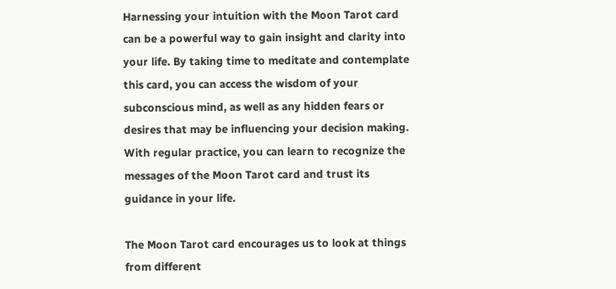Harnessing your intuition with the Moon Tarot card can be a powerful way to gain insight and clarity into your life. By taking time to meditate and contemplate this card, you can access the wisdom of your subconscious mind, as well as any hidden fears or desires that may be influencing your decision making. With regular practice, you can learn to recognize the messages of the Moon Tarot card and trust its guidance in your life.

The Moon Tarot card encourages us to look at things from different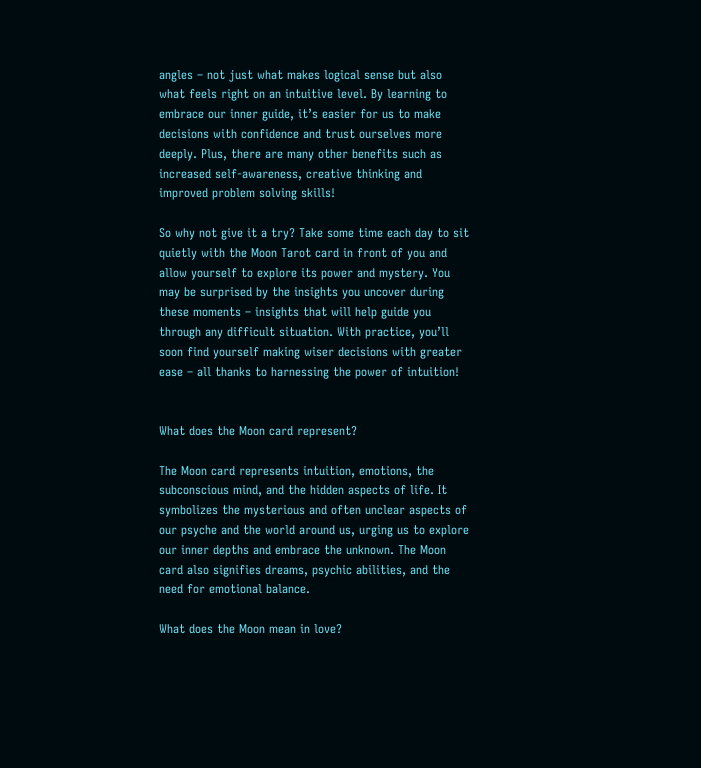angles – not just what makes logical sense but also what feels right on an intuitive level. By learning to embrace our inner guide, it’s easier for us to make decisions with confidence and trust ourselves more deeply. Plus, there are many other benefits such as increased self-awareness, creative thinking and improved problem solving skills!

So why not give it a try? Take some time each day to sit quietly with the Moon Tarot card in front of you and allow yourself to explore its power and mystery. You may be surprised by the insights you uncover during these moments – insights that will help guide you through any difficult situation. With practice, you’ll soon find yourself making wiser decisions with greater ease – all thanks to harnessing the power of intuition!


What does the Moon card represent?

The Moon card represents intuition, emotions, the subconscious mind, and the hidden aspects of life. It symbolizes the mysterious and often unclear aspects of our psyche and the world around us, urging us to explore our inner depths and embrace the unknown. The Moon card also signifies dreams, psychic abilities, and the need for emotional balance.

What does the Moon mean in love?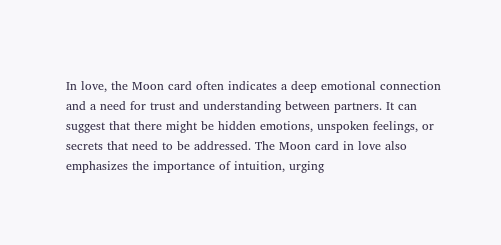In love, the Moon card often indicates a deep emotional connection and a need for trust and understanding between partners. It can suggest that there might be hidden emotions, unspoken feelings, or secrets that need to be addressed. The Moon card in love also emphasizes the importance of intuition, urging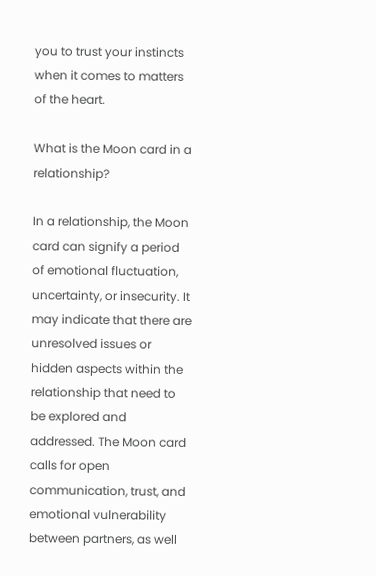you to trust your instincts when it comes to matters of the heart.

What is the Moon card in a relationship?

In a relationship, the Moon card can signify a period of emotional fluctuation, uncertainty, or insecurity. It may indicate that there are unresolved issues or hidden aspects within the relationship that need to be explored and addressed. The Moon card calls for open communication, trust, and emotional vulnerability between partners, as well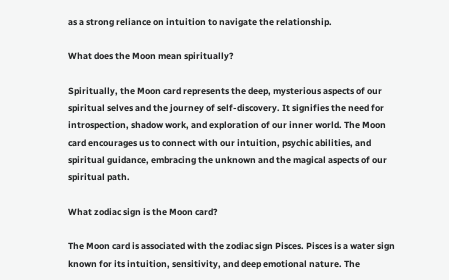as a strong reliance on intuition to navigate the relationship.

What does the Moon mean spiritually?

Spiritually, the Moon card represents the deep, mysterious aspects of our spiritual selves and the journey of self-discovery. It signifies the need for introspection, shadow work, and exploration of our inner world. The Moon card encourages us to connect with our intuition, psychic abilities, and spiritual guidance, embracing the unknown and the magical aspects of our spiritual path.

What zodiac sign is the Moon card?

The Moon card is associated with the zodiac sign Pisces. Pisces is a water sign known for its intuition, sensitivity, and deep emotional nature. The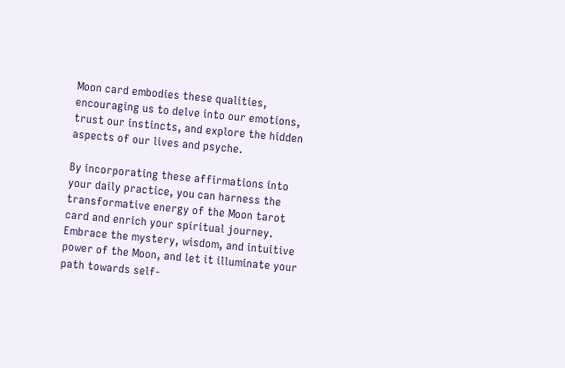Moon card embodies these qualities, encouraging us to delve into our emotions, trust our instincts, and explore the hidden aspects of our lives and psyche.

By incorporating these affirmations into your daily practice, you can harness the transformative energy of the Moon tarot card and enrich your spiritual journey. Embrace the mystery, wisdom, and intuitive power of the Moon, and let it illuminate your path towards self-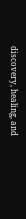discovery, healing, and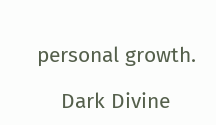personal growth.

    Dark Divine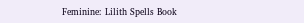Feminine: Lilith Spells Book